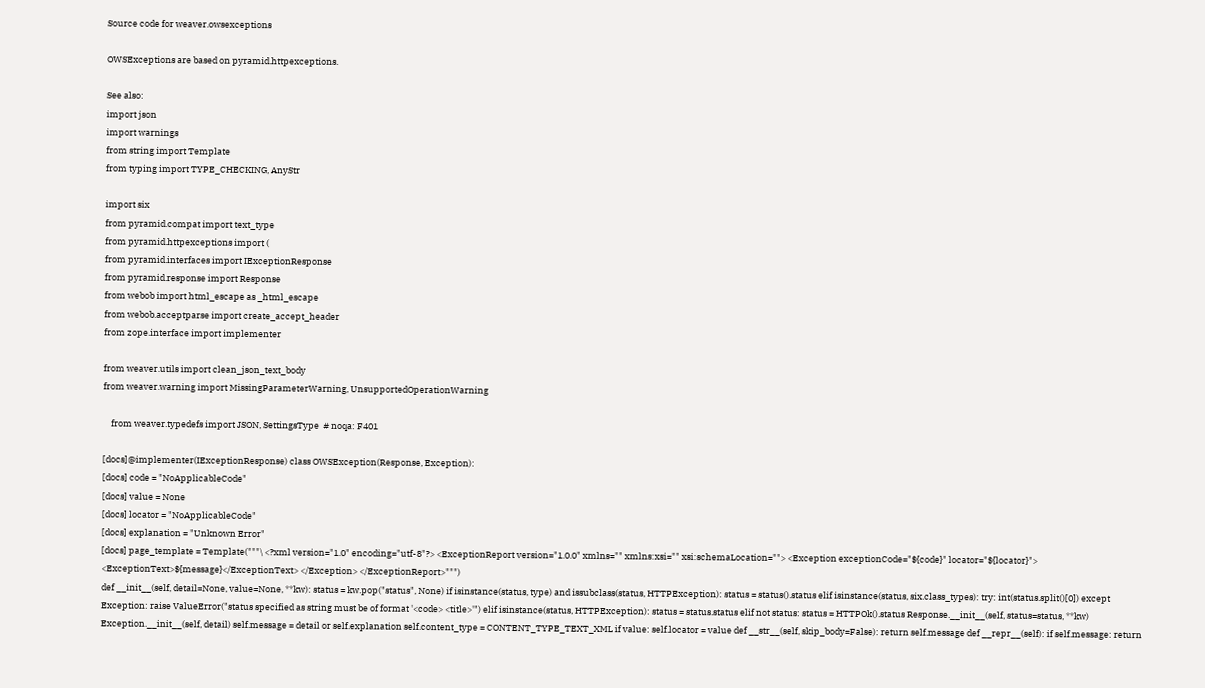Source code for weaver.owsexceptions

OWSExceptions are based on pyramid.httpexceptions.

See also:
import json
import warnings
from string import Template
from typing import TYPE_CHECKING, AnyStr

import six
from pyramid.compat import text_type
from pyramid.httpexceptions import (
from pyramid.interfaces import IExceptionResponse
from pyramid.response import Response
from webob import html_escape as _html_escape
from webob.acceptparse import create_accept_header
from zope.interface import implementer

from weaver.utils import clean_json_text_body
from weaver.warning import MissingParameterWarning, UnsupportedOperationWarning

    from weaver.typedefs import JSON, SettingsType  # noqa: F401

[docs]@implementer(IExceptionResponse) class OWSException(Response, Exception):
[docs] code = "NoApplicableCode"
[docs] value = None
[docs] locator = "NoApplicableCode"
[docs] explanation = "Unknown Error"
[docs] page_template = Template("""\ <?xml version="1.0" encoding="utf-8"?> <ExceptionReport version="1.0.0" xmlns="" xmlns:xsi="" xsi:schemaLocation=""> <Exception exceptionCode="${code}" locator="${locator}"> <ExceptionText>${message}</ExceptionText> </Exception> </ExceptionReport>""")
def __init__(self, detail=None, value=None, **kw): status = kw.pop("status", None) if isinstance(status, type) and issubclass(status, HTTPException): status = status().status elif isinstance(status, six.class_types): try: int(status.split()[0]) except Exception: raise ValueError("status specified as string must be of format '<code> <title>'") elif isinstance(status, HTTPException): status = status.status elif not status: status = HTTPOk().status Response.__init__(self, status=status, **kw) Exception.__init__(self, detail) self.message = detail or self.explanation self.content_type = CONTENT_TYPE_TEXT_XML if value: self.locator = value def __str__(self, skip_body=False): return self.message def __repr__(self): if self.message: return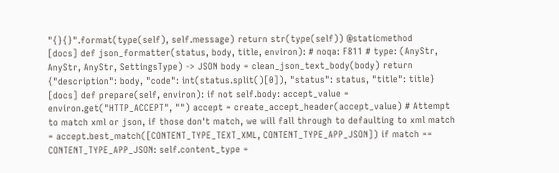"{}{}".format(type(self), self.message) return str(type(self)) @staticmethod
[docs] def json_formatter(status, body, title, environ): # noqa: F811 # type: (AnyStr, AnyStr, AnyStr, SettingsType) -> JSON body = clean_json_text_body(body) return {"description": body, "code": int(status.split()[0]), "status": status, "title": title}
[docs] def prepare(self, environ): if not self.body: accept_value = environ.get("HTTP_ACCEPT", "") accept = create_accept_header(accept_value) # Attempt to match xml or json, if those don't match, we will fall through to defaulting to xml match = accept.best_match([CONTENT_TYPE_TEXT_XML, CONTENT_TYPE_APP_JSON]) if match == CONTENT_TYPE_APP_JSON: self.content_type =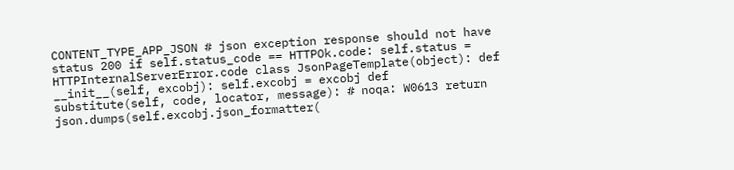CONTENT_TYPE_APP_JSON # json exception response should not have status 200 if self.status_code == HTTPOk.code: self.status = HTTPInternalServerError.code class JsonPageTemplate(object): def __init__(self, excobj): self.excobj = excobj def substitute(self, code, locator, message): # noqa: W0613 return json.dumps(self.excobj.json_formatter(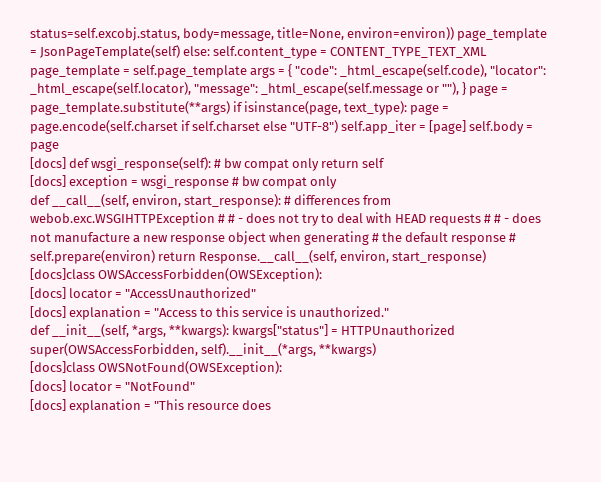status=self.excobj.status, body=message, title=None, environ=environ)) page_template = JsonPageTemplate(self) else: self.content_type = CONTENT_TYPE_TEXT_XML page_template = self.page_template args = { "code": _html_escape(self.code), "locator": _html_escape(self.locator), "message": _html_escape(self.message or ""), } page = page_template.substitute(**args) if isinstance(page, text_type): page = page.encode(self.charset if self.charset else "UTF-8") self.app_iter = [page] self.body = page
[docs] def wsgi_response(self): # bw compat only return self
[docs] exception = wsgi_response # bw compat only
def __call__(self, environ, start_response): # differences from webob.exc.WSGIHTTPException # # - does not try to deal with HEAD requests # # - does not manufacture a new response object when generating # the default response # self.prepare(environ) return Response.__call__(self, environ, start_response)
[docs]class OWSAccessForbidden(OWSException):
[docs] locator = "AccessUnauthorized"
[docs] explanation = "Access to this service is unauthorized."
def __init__(self, *args, **kwargs): kwargs["status"] = HTTPUnauthorized super(OWSAccessForbidden, self).__init__(*args, **kwargs)
[docs]class OWSNotFound(OWSException):
[docs] locator = "NotFound"
[docs] explanation = "This resource does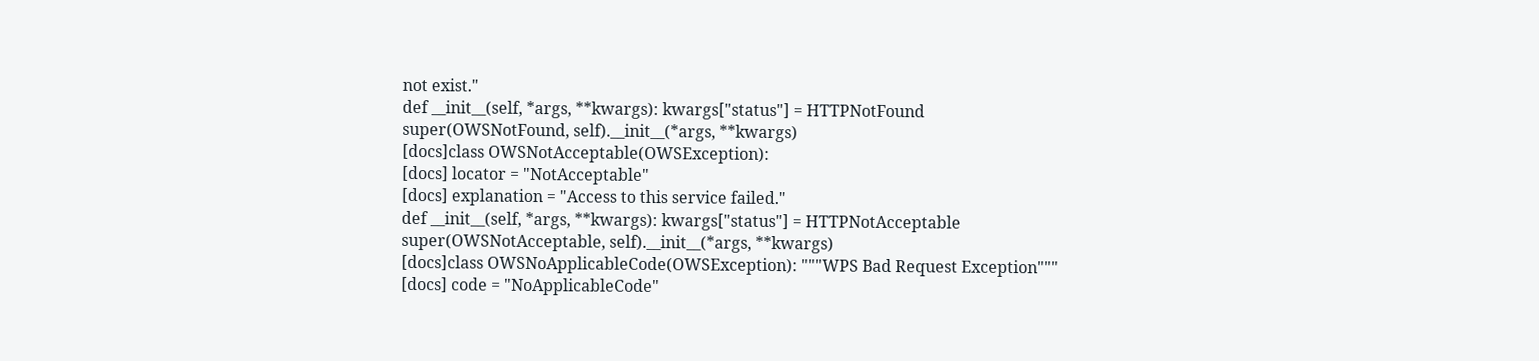not exist."
def __init__(self, *args, **kwargs): kwargs["status"] = HTTPNotFound super(OWSNotFound, self).__init__(*args, **kwargs)
[docs]class OWSNotAcceptable(OWSException):
[docs] locator = "NotAcceptable"
[docs] explanation = "Access to this service failed."
def __init__(self, *args, **kwargs): kwargs["status"] = HTTPNotAcceptable super(OWSNotAcceptable, self).__init__(*args, **kwargs)
[docs]class OWSNoApplicableCode(OWSException): """WPS Bad Request Exception"""
[docs] code = "NoApplicableCode"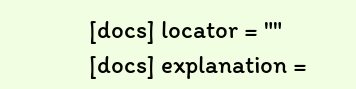[docs] locator = ""
[docs] explanation =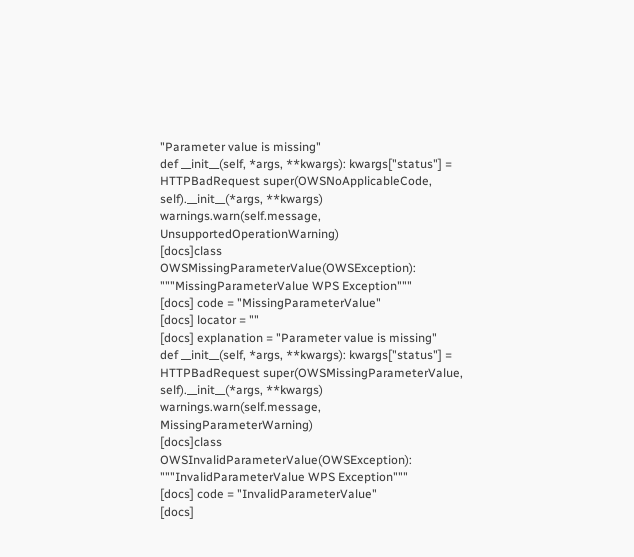"Parameter value is missing"
def __init__(self, *args, **kwargs): kwargs["status"] = HTTPBadRequest super(OWSNoApplicableCode, self).__init__(*args, **kwargs) warnings.warn(self.message, UnsupportedOperationWarning)
[docs]class OWSMissingParameterValue(OWSException): """MissingParameterValue WPS Exception"""
[docs] code = "MissingParameterValue"
[docs] locator = ""
[docs] explanation = "Parameter value is missing"
def __init__(self, *args, **kwargs): kwargs["status"] = HTTPBadRequest super(OWSMissingParameterValue, self).__init__(*args, **kwargs) warnings.warn(self.message, MissingParameterWarning)
[docs]class OWSInvalidParameterValue(OWSException): """InvalidParameterValue WPS Exception"""
[docs] code = "InvalidParameterValue"
[docs]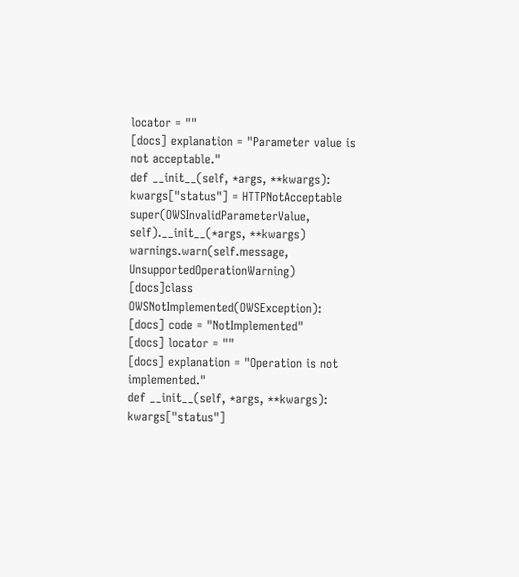locator = ""
[docs] explanation = "Parameter value is not acceptable."
def __init__(self, *args, **kwargs): kwargs["status"] = HTTPNotAcceptable super(OWSInvalidParameterValue, self).__init__(*args, **kwargs) warnings.warn(self.message, UnsupportedOperationWarning)
[docs]class OWSNotImplemented(OWSException):
[docs] code = "NotImplemented"
[docs] locator = ""
[docs] explanation = "Operation is not implemented."
def __init__(self, *args, **kwargs): kwargs["status"]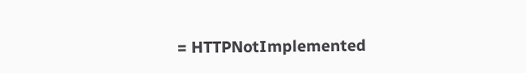= HTTPNotImplemented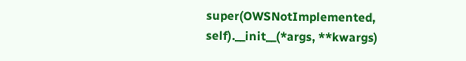super(OWSNotImplemented, self).__init__(*args, **kwargs)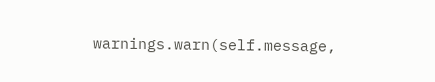warnings.warn(self.message,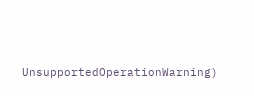UnsupportedOperationWarning)